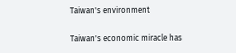Taiwan's environment

Taiwan's economic miracle has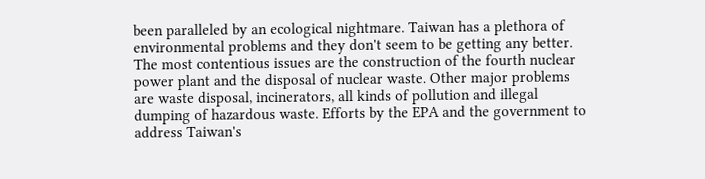been paralleled by an ecological nightmare. Taiwan has a plethora of environmental problems and they don't seem to be getting any better. The most contentious issues are the construction of the fourth nuclear power plant and the disposal of nuclear waste. Other major problems are waste disposal, incinerators, all kinds of pollution and illegal dumping of hazardous waste. Efforts by the EPA and the government to address Taiwan's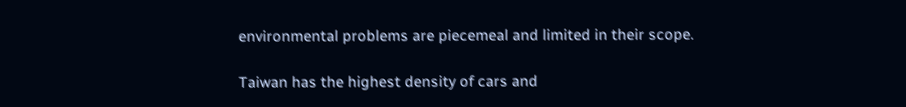environmental problems are piecemeal and limited in their scope.

Taiwan has the highest density of cars and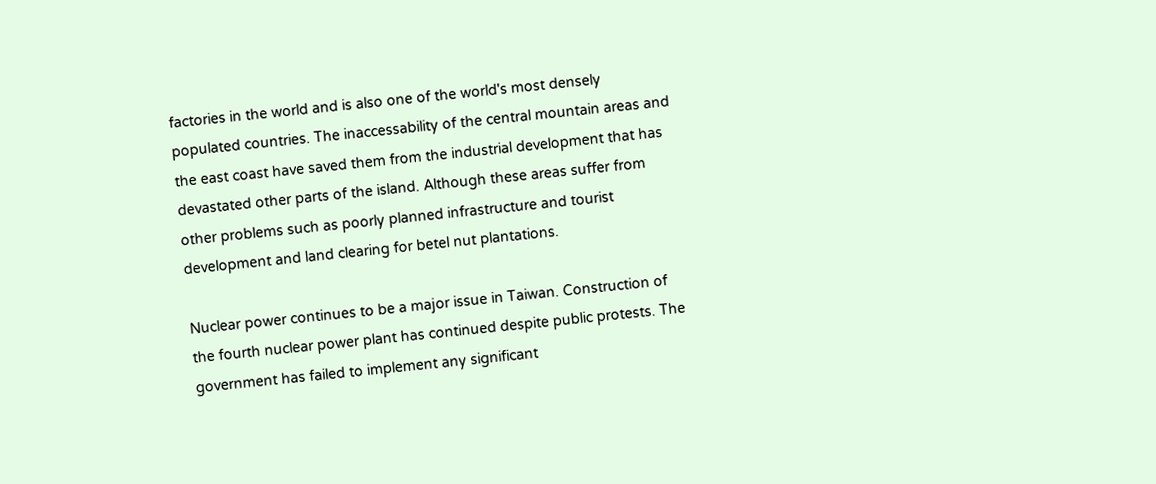factories in the world and is also one of the world's most densely populated countries. The inaccessability of the central mountain areas and the east coast have saved them from the industrial development that has devastated other parts of the island. Although these areas suffer from other problems such as poorly planned infrastructure and tourist development and land clearing for betel nut plantations.

Nuclear power continues to be a major issue in Taiwan. Construction of the fourth nuclear power plant has continued despite public protests. The government has failed to implement any significant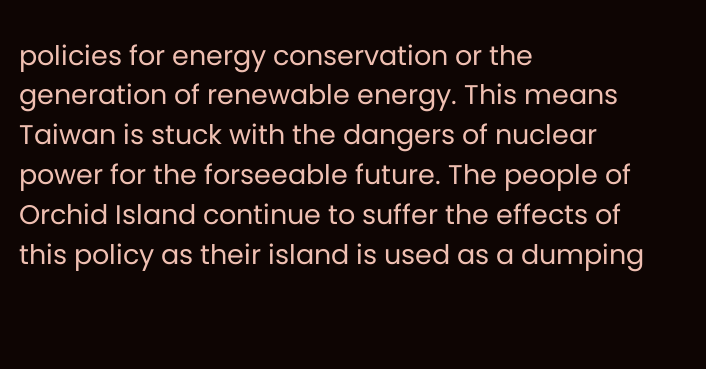policies for energy conservation or the generation of renewable energy. This means Taiwan is stuck with the dangers of nuclear power for the forseeable future. The people of Orchid Island continue to suffer the effects of this policy as their island is used as a dumping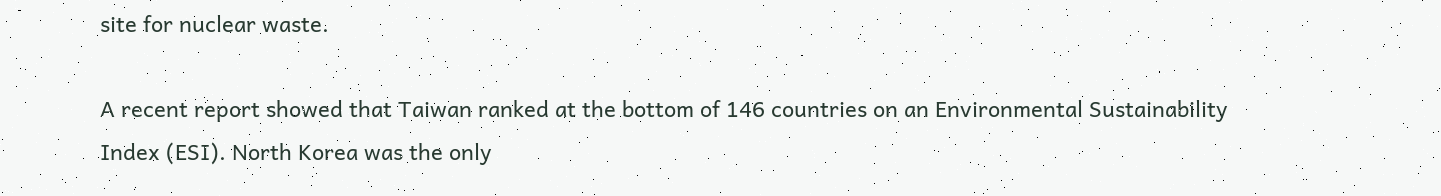site for nuclear waste.

A recent report showed that Taiwan ranked at the bottom of 146 countries on an Environmental Sustainability Index (ESI). North Korea was the only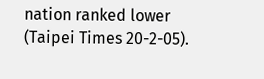nation ranked lower (Taipei Times 20-2-05).